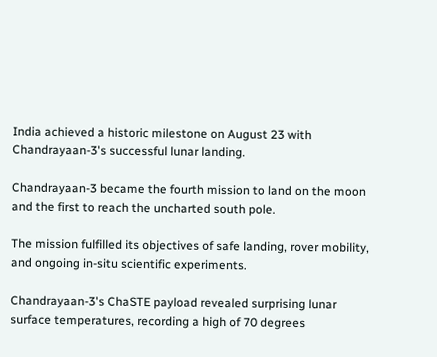India achieved a historic milestone on August 23 with Chandrayaan-3's successful lunar landing.

Chandrayaan-3 became the fourth mission to land on the moon and the first to reach the uncharted south pole.

The mission fulfilled its objectives of safe landing, rover mobility, and ongoing in-situ scientific experiments.

Chandrayaan-3's ChaSTE payload revealed surprising lunar surface temperatures, recording a high of 70 degrees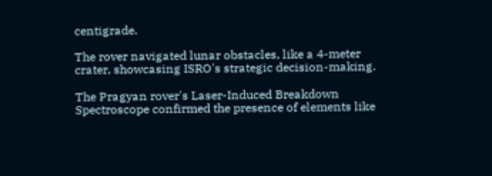centigrade.

The rover navigated lunar obstacles, like a 4-meter crater, showcasing ISRO's strategic decision-making.

The Pragyan rover's Laser-Induced Breakdown Spectroscope confirmed the presence of elements like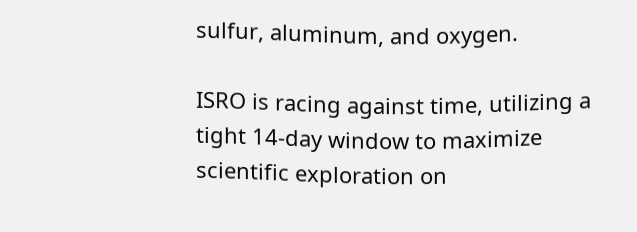sulfur, aluminum, and oxygen.

ISRO is racing against time, utilizing a tight 14-day window to maximize scientific exploration on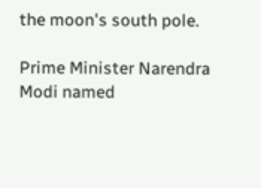the moon's south pole.

Prime Minister Narendra Modi named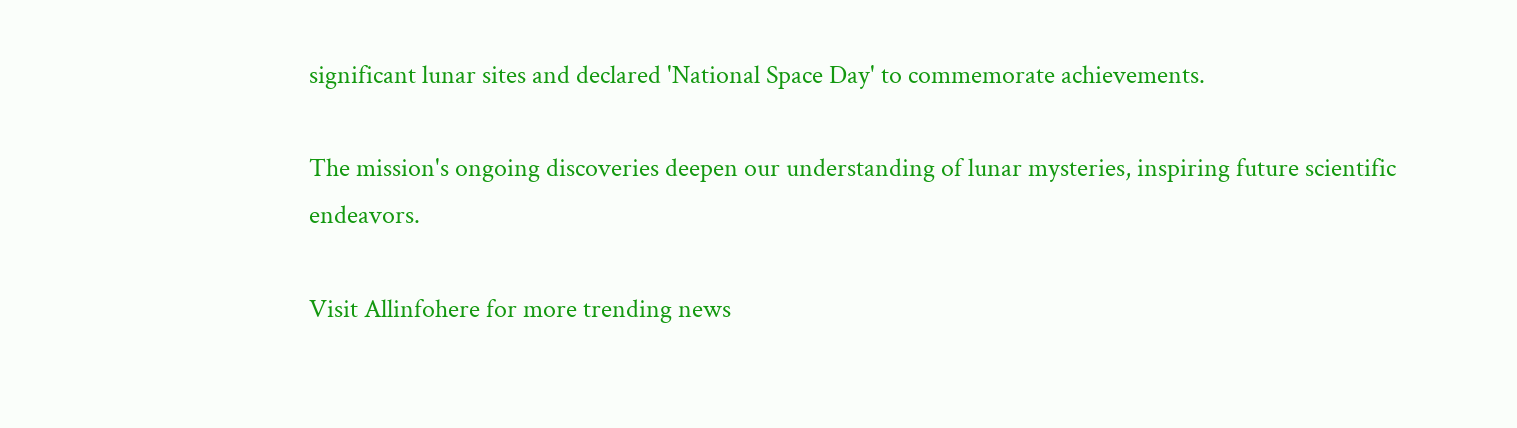significant lunar sites and declared 'National Space Day' to commemorate achievements.

The mission's ongoing discoveries deepen our understanding of lunar mysteries, inspiring future scientific endeavors.

Visit Allinfohere for more trending news